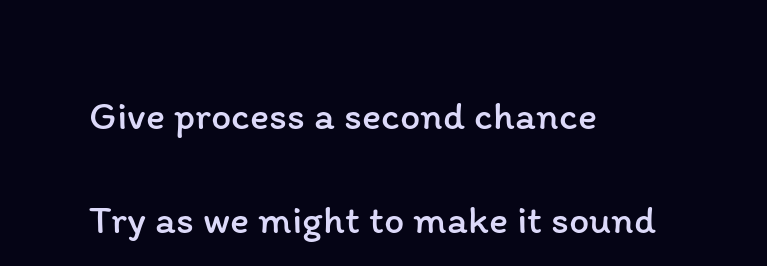Give process a second chance

Try as we might to make it sound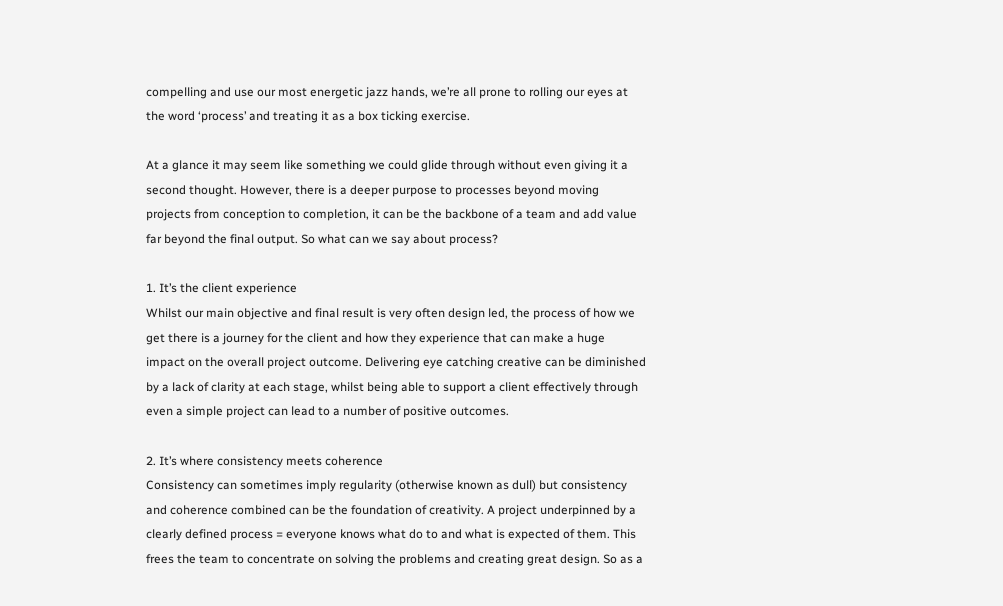compelling and use our most energetic jazz hands, we’re all prone to rolling our eyes at the word ‘process’ and treating it as a box ticking exercise.

At a glance it may seem like something we could glide through without even giving it a second thought. However, there is a deeper purpose to processes beyond moving projects from conception to completion, it can be the backbone of a team and add value far beyond the final output. So what can we say about process?

1. It’s the client experience
Whilst our main objective and final result is very often design led, the process of how we get there is a journey for the client and how they experience that can make a huge impact on the overall project outcome. Delivering eye catching creative can be diminished by a lack of clarity at each stage, whilst being able to support a client effectively through even a simple project can lead to a number of positive outcomes.

2. It’s where consistency meets coherence
Consistency can sometimes imply regularity (otherwise known as dull) but consistency and coherence combined can be the foundation of creativity. A project underpinned by a clearly defined process = everyone knows what do to and what is expected of them. This frees the team to concentrate on solving the problems and creating great design. So as a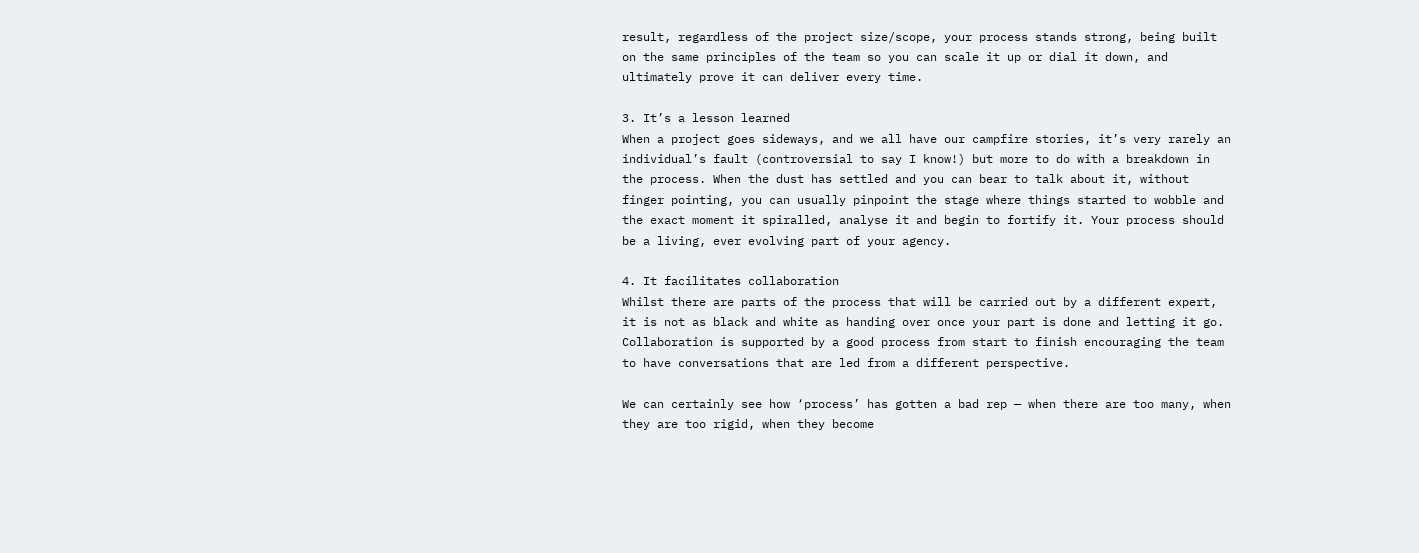result, regardless of the project size/scope, your process stands strong, being built on the same principles of the team so you can scale it up or dial it down, and ultimately prove it can deliver every time.

3. It’s a lesson learned
When a project goes sideways, and we all have our campfire stories, it’s very rarely an individual’s fault (controversial to say I know!) but more to do with a breakdown in the process. When the dust has settled and you can bear to talk about it, without finger pointing, you can usually pinpoint the stage where things started to wobble and the exact moment it spiralled, analyse it and begin to fortify it. Your process should be a living, ever evolving part of your agency.

4. It facilitates collaboration
Whilst there are parts of the process that will be carried out by a different expert, it is not as black and white as handing over once your part is done and letting it go. Collaboration is supported by a good process from start to finish encouraging the team to have conversations that are led from a different perspective.

We can certainly see how ‘process’ has gotten a bad rep — when there are too many, when they are too rigid, when they become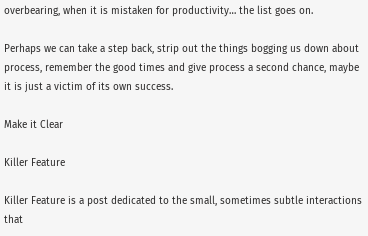overbearing, when it is mistaken for productivity… the list goes on.

Perhaps we can take a step back, strip out the things bogging us down about process, remember the good times and give process a second chance, maybe it is just a victim of its own success.

Make it Clear

Killer Feature

Killer Feature is a post dedicated to the small, sometimes subtle interactions that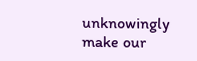unknowingly make our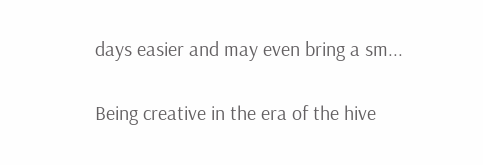days easier and may even bring a sm...

Being creative in the era of the hive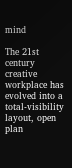mind

The 21st century creative workplace has evolved into a total-visibility layout, open plan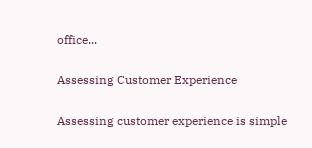office...

Assessing Customer Experience

Assessing customer experience is simple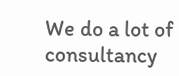We do a lot of consultancy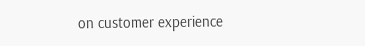on customer experience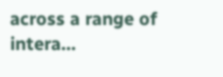across a range of intera...